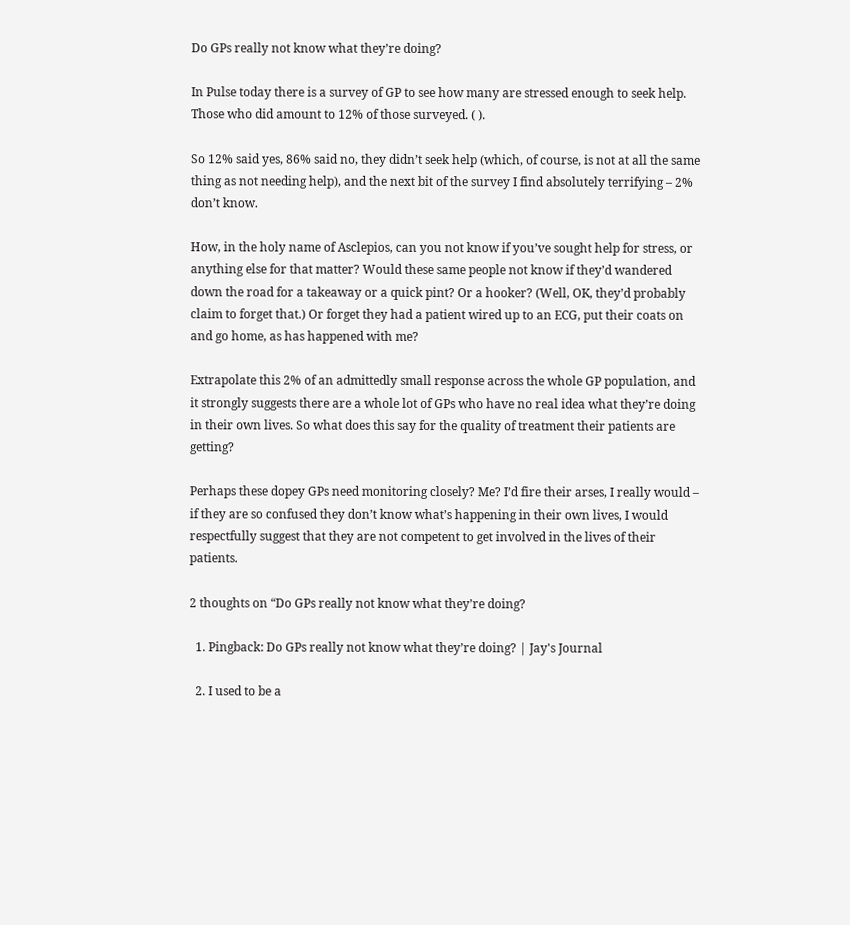Do GPs really not know what they’re doing?

In Pulse today there is a survey of GP to see how many are stressed enough to seek help. Those who did amount to 12% of those surveyed. ( ).

So 12% said yes, 86% said no, they didn’t seek help (which, of course, is not at all the same thing as not needing help), and the next bit of the survey I find absolutely terrifying – 2% don’t know.

How, in the holy name of Asclepios, can you not know if you’ve sought help for stress, or anything else for that matter? Would these same people not know if they’d wandered down the road for a takeaway or a quick pint? Or a hooker? (Well, OK, they’d probably claim to forget that.) Or forget they had a patient wired up to an ECG, put their coats on and go home, as has happened with me?

Extrapolate this 2% of an admittedly small response across the whole GP population, and it strongly suggests there are a whole lot of GPs who have no real idea what they’re doing in their own lives. So what does this say for the quality of treatment their patients are getting?

Perhaps these dopey GPs need monitoring closely? Me? I’d fire their arses, I really would – if they are so confused they don’t know what’s happening in their own lives, I would respectfully suggest that they are not competent to get involved in the lives of their patients.

2 thoughts on “Do GPs really not know what they’re doing?

  1. Pingback: Do GPs really not know what they’re doing? | Jay's Journal

  2. I used to be a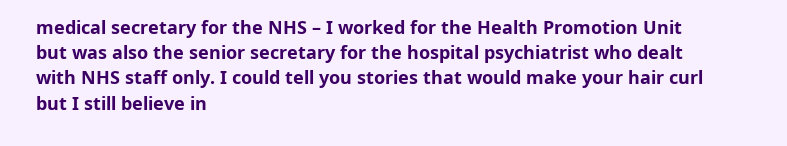medical secretary for the NHS – I worked for the Health Promotion Unit but was also the senior secretary for the hospital psychiatrist who dealt with NHS staff only. I could tell you stories that would make your hair curl but I still believe in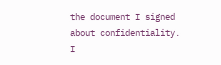the document I signed about confidentiality. I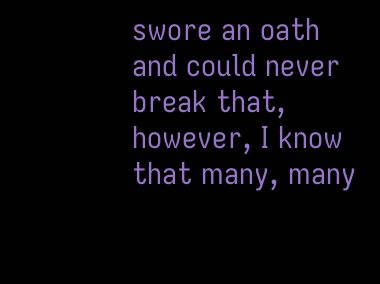swore an oath and could never break that, however, I know that many, many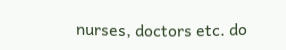nurses, doctors etc. do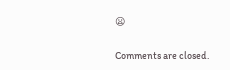😦

Comments are closed.